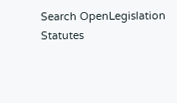Search OpenLegislation Statutes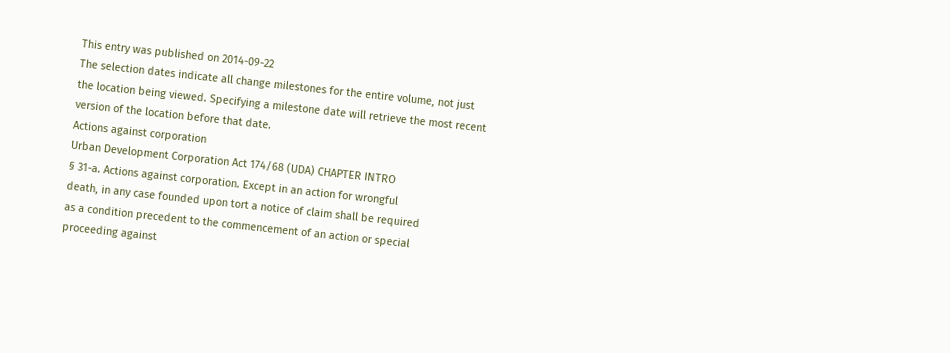This entry was published on 2014-09-22
The selection dates indicate all change milestones for the entire volume, not just the location being viewed. Specifying a milestone date will retrieve the most recent version of the location before that date.
Actions against corporation
Urban Development Corporation Act 174/68 (UDA) CHAPTER INTRO
§ 31-a. Actions against corporation. Except in an action for wrongful
death, in any case founded upon tort a notice of claim shall be required
as a condition precedent to the commencement of an action or special
proceeding against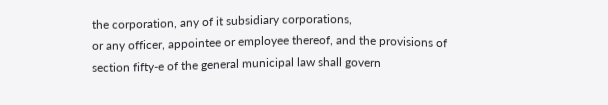the corporation, any of it subsidiary corporations,
or any officer, appointee or employee thereof, and the provisions of
section fifty-e of the general municipal law shall govern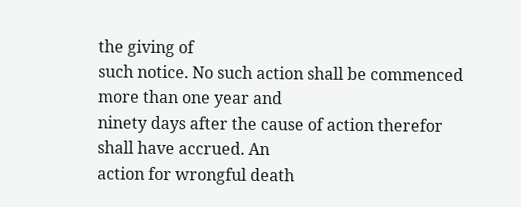the giving of
such notice. No such action shall be commenced more than one year and
ninety days after the cause of action therefor shall have accrued. An
action for wrongful death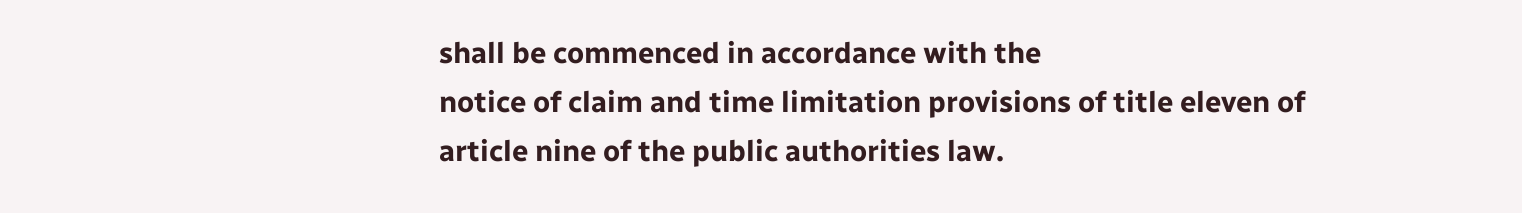shall be commenced in accordance with the
notice of claim and time limitation provisions of title eleven of
article nine of the public authorities law.